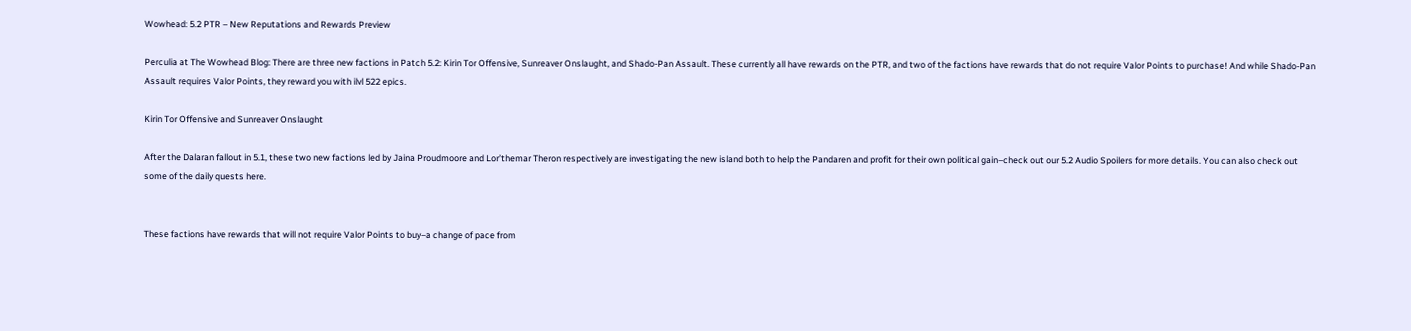Wowhead: 5.2 PTR – New Reputations and Rewards Preview

Perculia at The Wowhead Blog: There are three new factions in Patch 5.2: Kirin Tor Offensive, Sunreaver Onslaught, and Shado-Pan Assault. These currently all have rewards on the PTR, and two of the factions have rewards that do not require Valor Points to purchase! And while Shado-Pan Assault requires Valor Points, they reward you with ilvl 522 epics.

Kirin Tor Offensive and Sunreaver Onslaught

After the Dalaran fallout in 5.1, these two new factions led by Jaina Proudmoore and Lor’themar Theron respectively are investigating the new island both to help the Pandaren and profit for their own political gain–check out our 5.2 Audio Spoilers for more details. You can also check out some of the daily quests here.


These factions have rewards that will not require Valor Points to buy–a change of pace from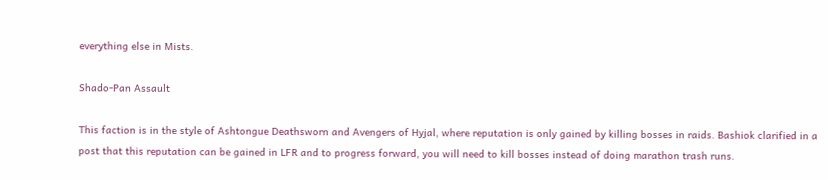everything else in Mists.

Shado-Pan Assault

This faction is in the style of Ashtongue Deathsworn and Avengers of Hyjal, where reputation is only gained by killing bosses in raids. Bashiok clarified in a post that this reputation can be gained in LFR and to progress forward, you will need to kill bosses instead of doing marathon trash runs.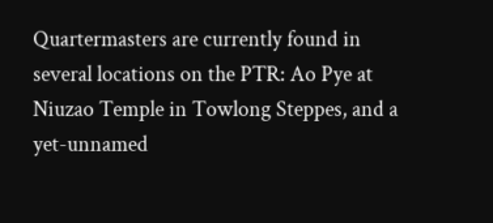Quartermasters are currently found in several locations on the PTR: Ao Pye at Niuzao Temple in Towlong Steppes, and a yet-unnamed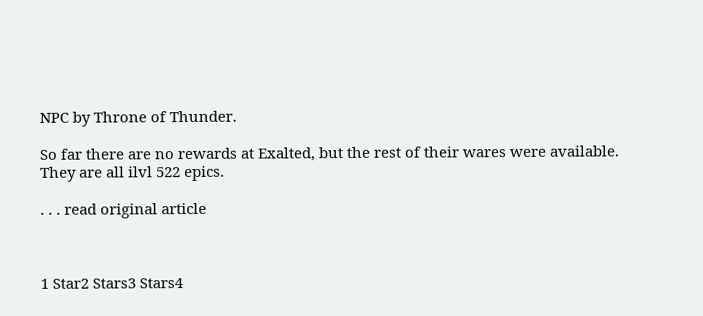NPC by Throne of Thunder.

So far there are no rewards at Exalted, but the rest of their wares were available. They are all ilvl 522 epics.

. . . read original article



1 Star2 Stars3 Stars4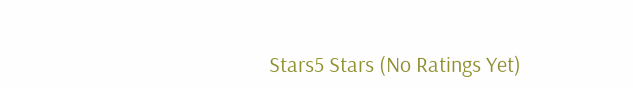Stars5 Stars (No Ratings Yet)